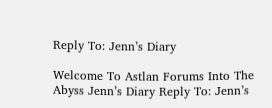Reply To: Jenn’s Diary

Welcome To Astlan Forums Into The Abyss Jenn’s Diary Reply To: Jenn’s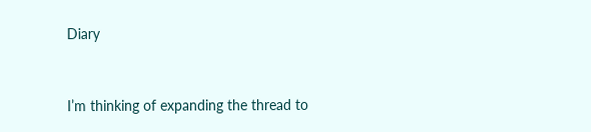Diary


I’m thinking of expanding the thread to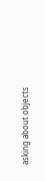asking about objects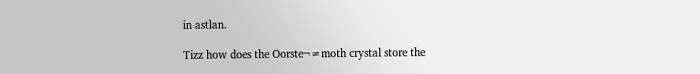in astlan.

Tizz how does the Oorste¬≠moth crystal store the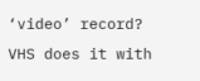‘video’ record? VHS does it with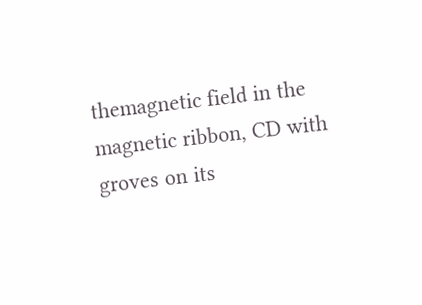themagnetic field in the magnetic ribbon, CD with groves on its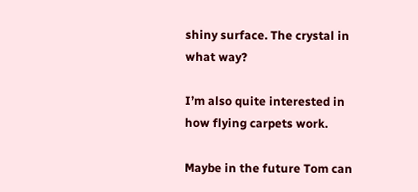shiny surface. The crystal in what way?

I’m also quite interested in how flying carpets work.

Maybe in the future Tom can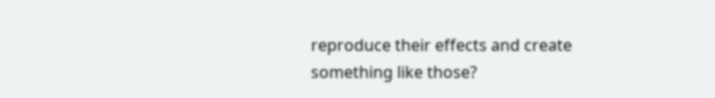reproduce their effects and create something like those?